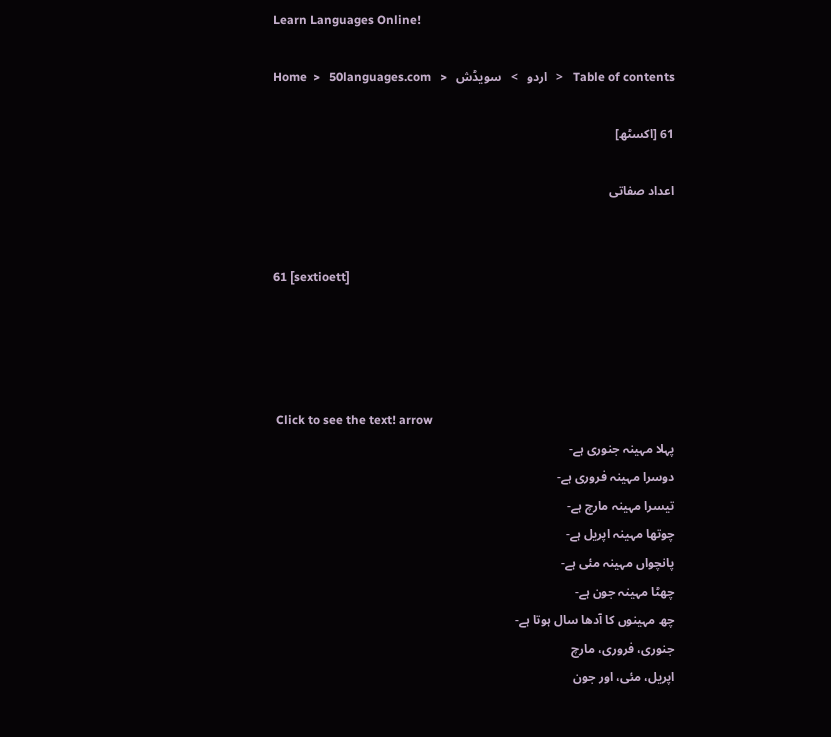Learn Languages Online!

Home  >   50languages.com   >   اردو   >   سویڈش   >   Table of contents

61 [اکسٹھ]

اعداد صفاتی


61 [sextioett]




 Click to see the text! arrow
پہلا مہینہ جنوری ہے-
دوسرا مہینہ فروری ہے-
تیسرا مہینہ مارچ ہے-
چوتھا مہینہ اپریل ہے-
پانچواں مہینہ مئی ہے-
چھٹا مہینہ جون ہے-
چھ مہینوں کا آدھا سال ہوتا ہے-
جنوری، فروری، مارچ
اپریل، مئی، اور جون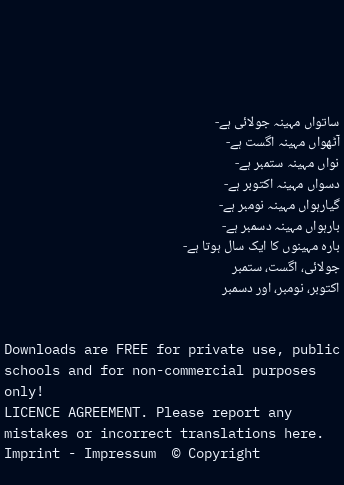ساتواں مہینہ جولائی ہے-
آٹھواں مہینہ اگست ہے-
نواں مہینہ ستمبر ہے-
دسواں مہینہ اکتوبر ہے-
گیارہواں مہینہ نومبر ہے-
بارہواں مہینہ دسمبر ہے-
بارہ مہینوں کا ایک سال ہوتا ہے-
جولائی، اگست، ستمبر
اکتوبر، نومبر، اور دسمبر


Downloads are FREE for private use, public schools and for non-commercial purposes only!
LICENCE AGREEMENT. Please report any mistakes or incorrect translations here.
Imprint - Impressum  © Copyright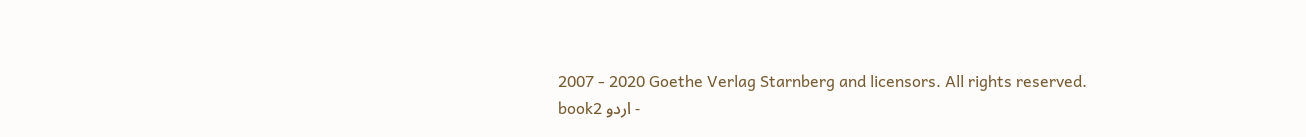2007 - 2020 Goethe Verlag Starnberg and licensors. All rights reserved.
book2 اردو -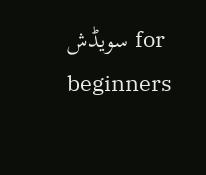سویڈش for beginners